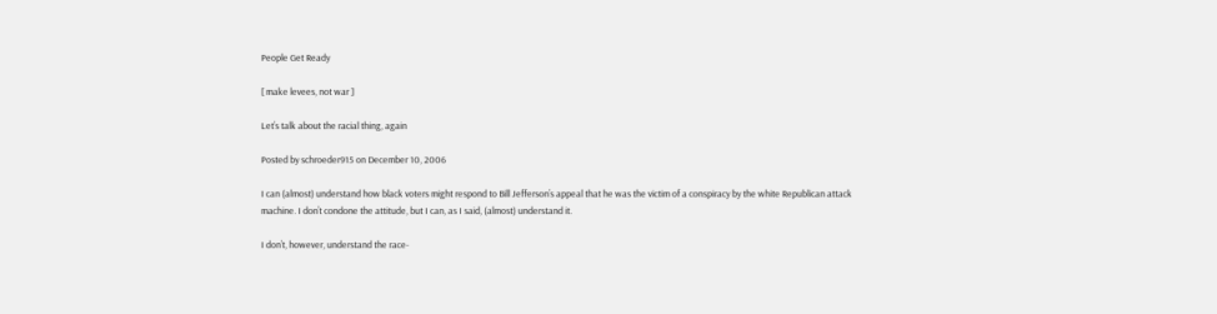People Get Ready

[ make levees, not war ]

Let’s talk about the racial thing, again

Posted by schroeder915 on December 10, 2006

I can (almost) understand how black voters might respond to Bill Jefferson’s appeal that he was the victim of a conspiracy by the white Republican attack machine. I don’t condone the attitude, but I can, as I said, (almost) understand it.

I don’t, however, understand the race-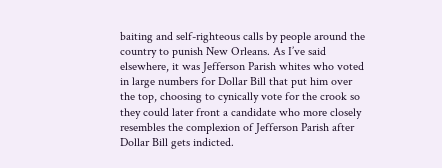baiting and self-righteous calls by people around the country to punish New Orleans. As I’ve said elsewhere, it was Jefferson Parish whites who voted in large numbers for Dollar Bill that put him over the top, choosing to cynically vote for the crook so they could later front a candidate who more closely resembles the complexion of Jefferson Parish after Dollar Bill gets indicted.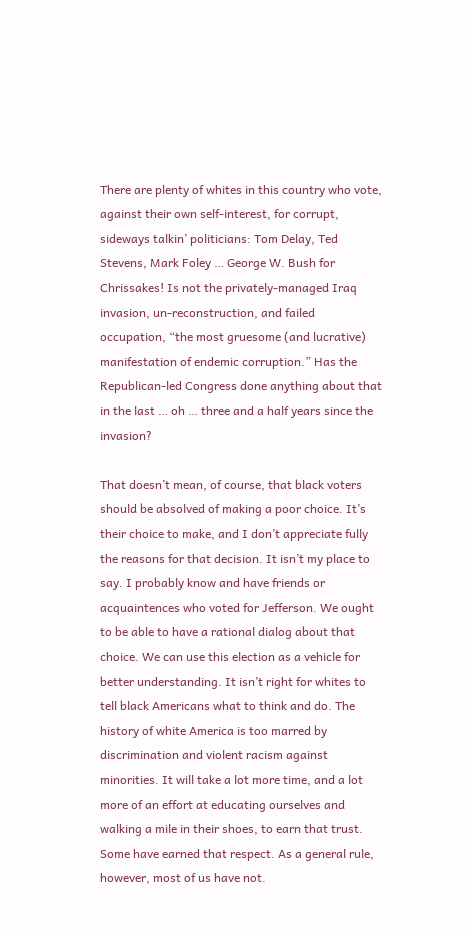There are plenty of whites in this country who vote, against their own self-interest, for corrupt, sideways talkin’ politicians: Tom Delay, Ted Stevens, Mark Foley … George W. Bush for Chrissakes! Is not the privately-managed Iraq invasion, un-reconstruction, and failed occupation, “the most gruesome (and lucrative) manifestation of endemic corruption.” Has the Republican-led Congress done anything about that in the last … oh … three and a half years since the invasion?

That doesn’t mean, of course, that black voters should be absolved of making a poor choice. It’s their choice to make, and I don’t appreciate fully the reasons for that decision. It isn’t my place to say. I probably know and have friends or acquaintences who voted for Jefferson. We ought to be able to have a rational dialog about that choice. We can use this election as a vehicle for better understanding. It isn’t right for whites to tell black Americans what to think and do. The history of white America is too marred by discrimination and violent racism against minorities. It will take a lot more time, and a lot more of an effort at educating ourselves and walking a mile in their shoes, to earn that trust. Some have earned that respect. As a general rule, however, most of us have not.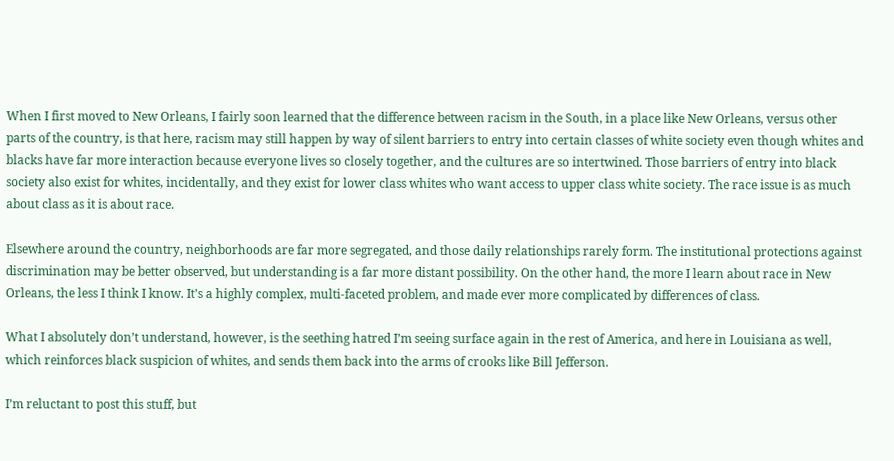When I first moved to New Orleans, I fairly soon learned that the difference between racism in the South, in a place like New Orleans, versus other parts of the country, is that here, racism may still happen by way of silent barriers to entry into certain classes of white society even though whites and blacks have far more interaction because everyone lives so closely together, and the cultures are so intertwined. Those barriers of entry into black society also exist for whites, incidentally, and they exist for lower class whites who want access to upper class white society. The race issue is as much about class as it is about race.

Elsewhere around the country, neighborhoods are far more segregated, and those daily relationships rarely form. The institutional protections against discrimination may be better observed, but understanding is a far more distant possibility. On the other hand, the more I learn about race in New Orleans, the less I think I know. It’s a highly complex, multi-faceted problem, and made ever more complicated by differences of class.

What I absolutely don’t understand, however, is the seething hatred I’m seeing surface again in the rest of America, and here in Louisiana as well, which reinforces black suspicion of whites, and sends them back into the arms of crooks like Bill Jefferson.

I’m reluctant to post this stuff, but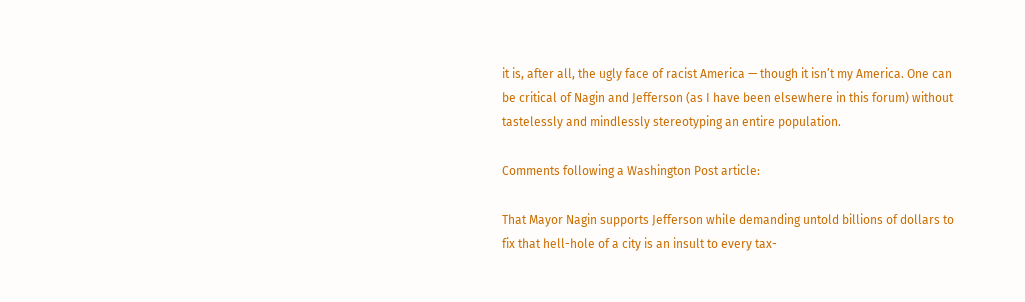it is, after all, the ugly face of racist America — though it isn’t my America. One can be critical of Nagin and Jefferson (as I have been elsewhere in this forum) without tastelessly and mindlessly stereotyping an entire population.

Comments following a Washington Post article:

That Mayor Nagin supports Jefferson while demanding untold billions of dollars to fix that hell-hole of a city is an insult to every tax-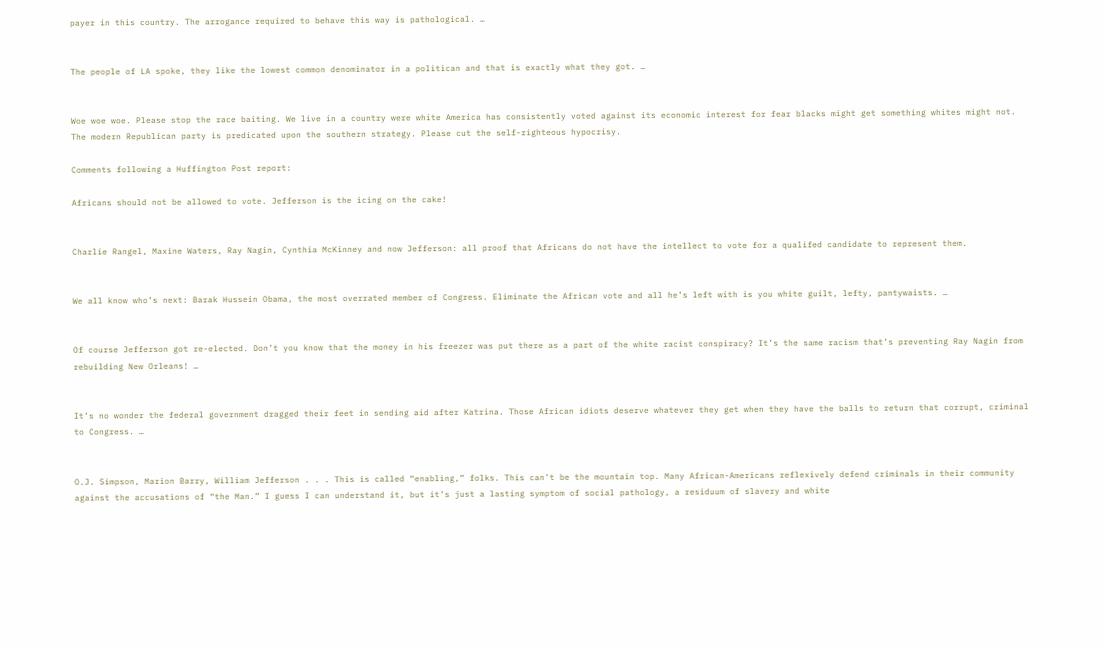payer in this country. The arrogance required to behave this way is pathological. …


The people of LA spoke, they like the lowest common denominator in a politican and that is exactly what they got. …


Woe woe woe. Please stop the race baiting. We live in a country were white America has consistently voted against its economic interest for fear blacks might get something whites might not. The modern Republican party is predicated upon the southern strategy. Please cut the self-righteous hypocrisy.

Comments following a Huffington Post report:

Africans should not be allowed to vote. Jefferson is the icing on the cake!


Charlie Rangel, Maxine Waters, Ray Nagin, Cynthia McKinney and now Jefferson: all proof that Africans do not have the intellect to vote for a qualifed candidate to represent them.


We all know who’s next: Barak Hussein Obama, the most overrated member of Congress. Eliminate the African vote and all he’s left with is you white guilt, lefty, pantywaists. …


Of course Jefferson got re-elected. Don’t you know that the money in his freezer was put there as a part of the white racist conspiracy? It’s the same racism that’s preventing Ray Nagin from rebuilding New Orleans! …


It’s no wonder the federal government dragged their feet in sending aid after Katrina. Those African idiots deserve whatever they get when they have the balls to return that corrupt, criminal to Congress. …


O.J. Simpson, Marion Barry, William Jefferson . . . This is called “enabling,” folks. This can’t be the mountain top. Many African-Americans reflexively defend criminals in their community against the accusations of “the Man.” I guess I can understand it, but it’s just a lasting symptom of social pathology, a residuum of slavery and white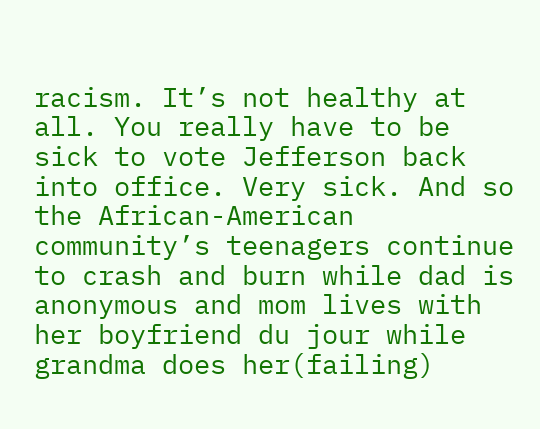racism. It’s not healthy at all. You really have to be sick to vote Jefferson back into office. Very sick. And so the African-American community’s teenagers continue to crash and burn while dad is anonymous and mom lives with her boyfriend du jour while grandma does her(failing)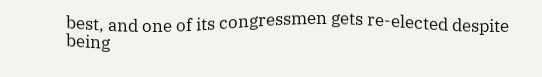best, and one of its congressmen gets re-elected despite being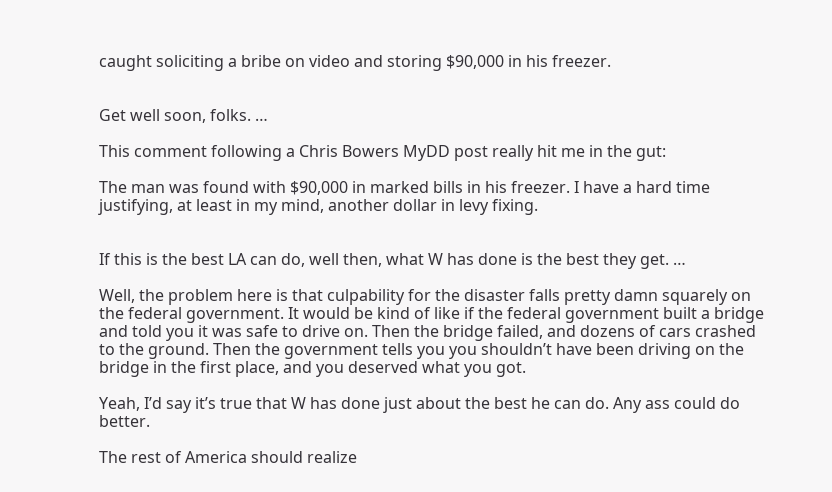caught soliciting a bribe on video and storing $90,000 in his freezer.


Get well soon, folks. …

This comment following a Chris Bowers MyDD post really hit me in the gut:

The man was found with $90,000 in marked bills in his freezer. I have a hard time justifying, at least in my mind, another dollar in levy fixing.


If this is the best LA can do, well then, what W has done is the best they get. …

Well, the problem here is that culpability for the disaster falls pretty damn squarely on the federal government. It would be kind of like if the federal government built a bridge and told you it was safe to drive on. Then the bridge failed, and dozens of cars crashed to the ground. Then the government tells you you shouldn’t have been driving on the bridge in the first place, and you deserved what you got.

Yeah, I’d say it’s true that W has done just about the best he can do. Any ass could do better.

The rest of America should realize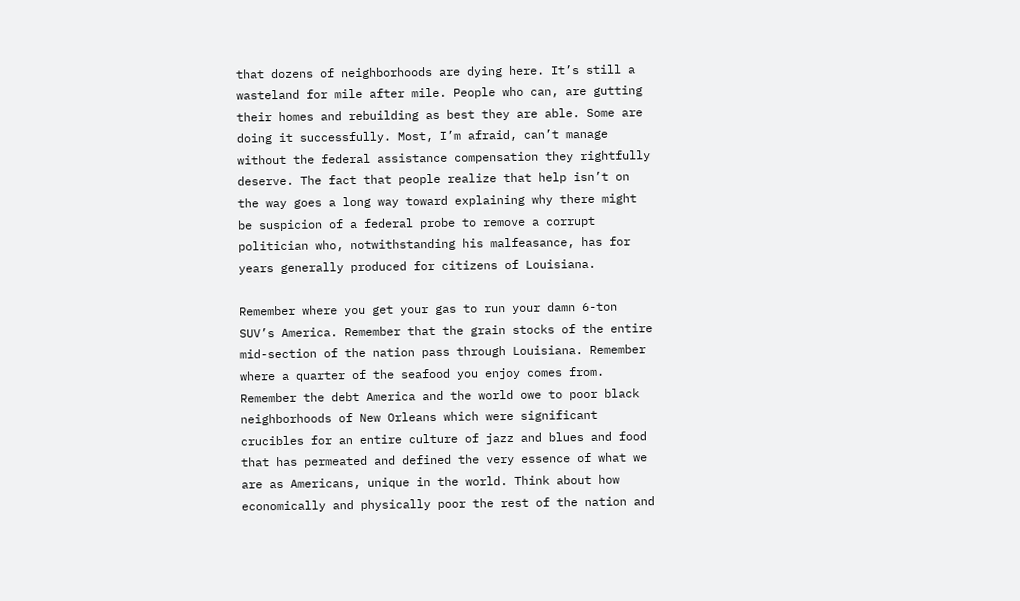that dozens of neighborhoods are dying here. It’s still a wasteland for mile after mile. People who can, are gutting their homes and rebuilding as best they are able. Some are doing it successfully. Most, I’m afraid, can’t manage without the federal assistance compensation they rightfully deserve. The fact that people realize that help isn’t on the way goes a long way toward explaining why there might be suspicion of a federal probe to remove a corrupt politician who, notwithstanding his malfeasance, has for years generally produced for citizens of Louisiana.

Remember where you get your gas to run your damn 6-ton SUV’s America. Remember that the grain stocks of the entire mid-section of the nation pass through Louisiana. Remember where a quarter of the seafood you enjoy comes from. Remember the debt America and the world owe to poor black neighborhoods of New Orleans which were significant crucibles for an entire culture of jazz and blues and food that has permeated and defined the very essence of what we are as Americans, unique in the world. Think about how economically and physically poor the rest of the nation and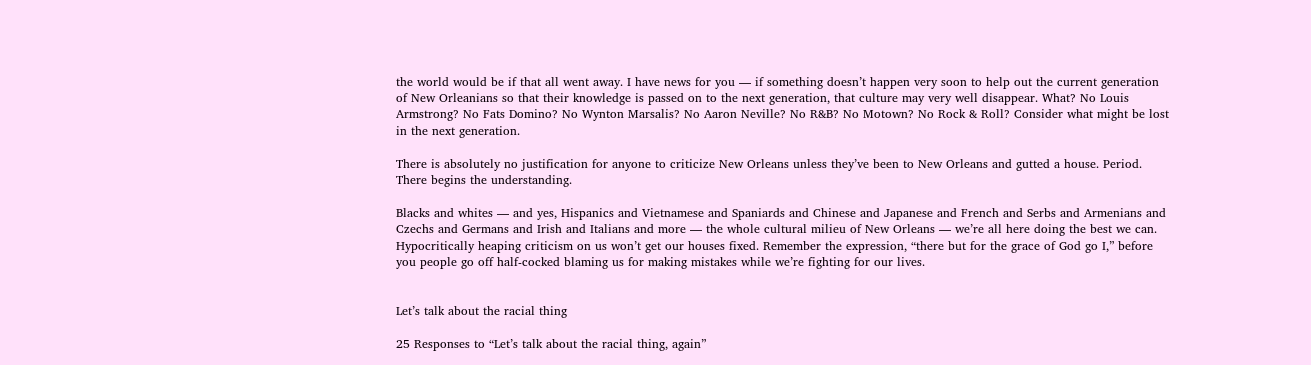the world would be if that all went away. I have news for you — if something doesn’t happen very soon to help out the current generation of New Orleanians so that their knowledge is passed on to the next generation, that culture may very well disappear. What? No Louis Armstrong? No Fats Domino? No Wynton Marsalis? No Aaron Neville? No R&B? No Motown? No Rock & Roll? Consider what might be lost in the next generation.

There is absolutely no justification for anyone to criticize New Orleans unless they’ve been to New Orleans and gutted a house. Period. There begins the understanding.

Blacks and whites — and yes, Hispanics and Vietnamese and Spaniards and Chinese and Japanese and French and Serbs and Armenians and Czechs and Germans and Irish and Italians and more — the whole cultural milieu of New Orleans — we’re all here doing the best we can. Hypocritically heaping criticism on us won’t get our houses fixed. Remember the expression, “there but for the grace of God go I,” before you people go off half-cocked blaming us for making mistakes while we’re fighting for our lives.


Let’s talk about the racial thing

25 Responses to “Let’s talk about the racial thing, again”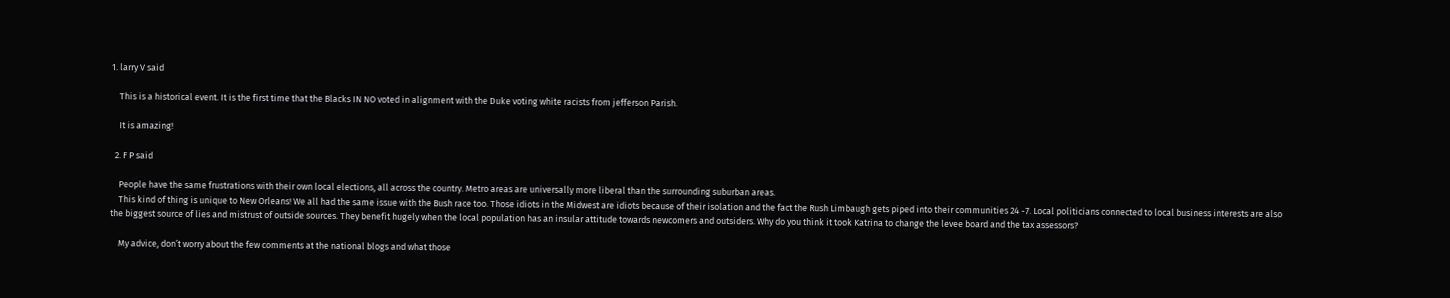1. larry V said

    This is a historical event. It is the first time that the Blacks IN NO voted in alignment with the Duke voting white racists from jefferson Parish.

    It is amazing!

  2. F P said

    People have the same frustrations with their own local elections, all across the country. Metro areas are universally more liberal than the surrounding suburban areas.
    This kind of thing is unique to New Orleans! We all had the same issue with the Bush race too. Those idiots in the Midwest are idiots because of their isolation and the fact the Rush Limbaugh gets piped into their communities 24 -7. Local politicians connected to local business interests are also the biggest source of lies and mistrust of outside sources. They benefit hugely when the local population has an insular attitude towards newcomers and outsiders. Why do you think it took Katrina to change the levee board and the tax assessors?

    My advice, don’t worry about the few comments at the national blogs and what those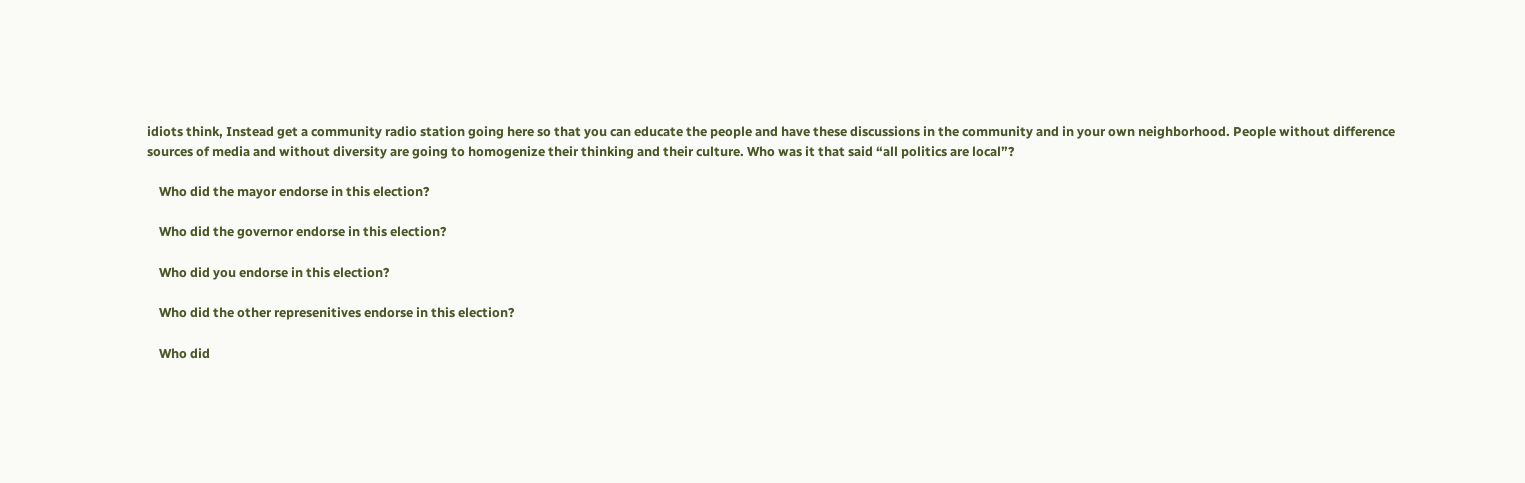idiots think, Instead get a community radio station going here so that you can educate the people and have these discussions in the community and in your own neighborhood. People without difference sources of media and without diversity are going to homogenize their thinking and their culture. Who was it that said “all politics are local”?

    Who did the mayor endorse in this election?

    Who did the governor endorse in this election?

    Who did you endorse in this election?

    Who did the other represenitives endorse in this election?

    Who did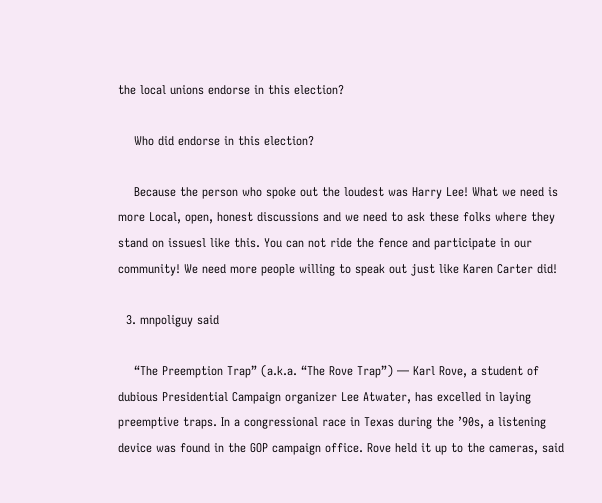the local unions endorse in this election?

    Who did endorse in this election?

    Because the person who spoke out the loudest was Harry Lee! What we need is more Local, open, honest discussions and we need to ask these folks where they stand on issuesl like this. You can not ride the fence and participate in our community! We need more people willing to speak out just like Karen Carter did!

  3. mnpoliguy said

    “The Preemption Trap” (a.k.a. “The Rove Trap”) — Karl Rove, a student of dubious Presidential Campaign organizer Lee Atwater, has excelled in laying preemptive traps. In a congressional race in Texas during the ’90s, a listening device was found in the GOP campaign office. Rove held it up to the cameras, said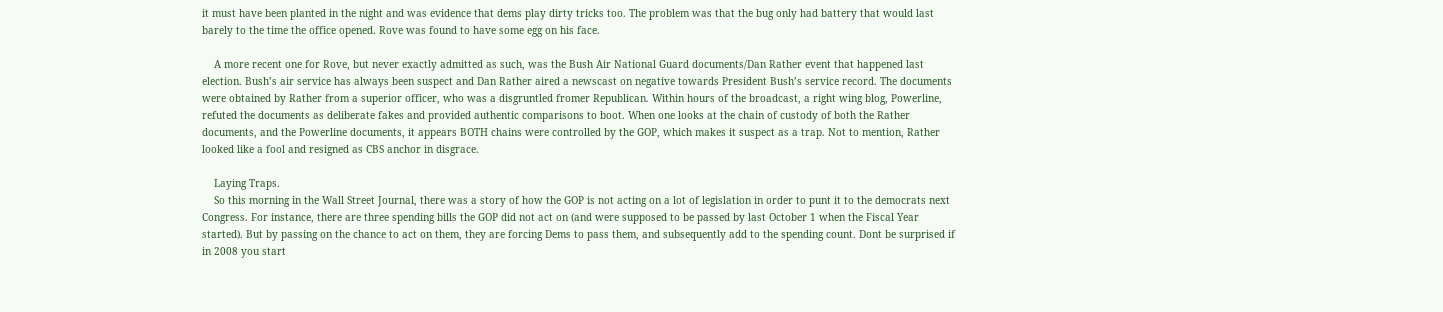it must have been planted in the night and was evidence that dems play dirty tricks too. The problem was that the bug only had battery that would last barely to the time the office opened. Rove was found to have some egg on his face.

    A more recent one for Rove, but never exactly admitted as such, was the Bush Air National Guard documents/Dan Rather event that happened last election. Bush’s air service has always been suspect and Dan Rather aired a newscast on negative towards President Bush’s service record. The documents were obtained by Rather from a superior officer, who was a disgruntled fromer Republican. Within hours of the broadcast, a right wing blog, Powerline, refuted the documents as deliberate fakes and provided authentic comparisons to boot. When one looks at the chain of custody of both the Rather documents, and the Powerline documents, it appears BOTH chains were controlled by the GOP, which makes it suspect as a trap. Not to mention, Rather looked like a fool and resigned as CBS anchor in disgrace.

    Laying Traps.
    So this morning in the Wall Street Journal, there was a story of how the GOP is not acting on a lot of legislation in order to punt it to the democrats next Congress. For instance, there are three spending bills the GOP did not act on (and were supposed to be passed by last October 1 when the Fiscal Year started). But by passing on the chance to act on them, they are forcing Dems to pass them, and subsequently add to the spending count. Dont be surprised if in 2008 you start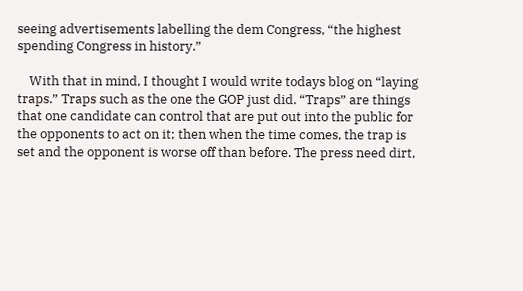seeing advertisements labelling the dem Congress, “the highest spending Congress in history.”

    With that in mind, I thought I would write todays blog on “laying traps.” Traps such as the one the GOP just did. “Traps” are things that one candidate can control that are put out into the public for the opponents to act on it; then when the time comes, the trap is set and the opponent is worse off than before. The press need dirt,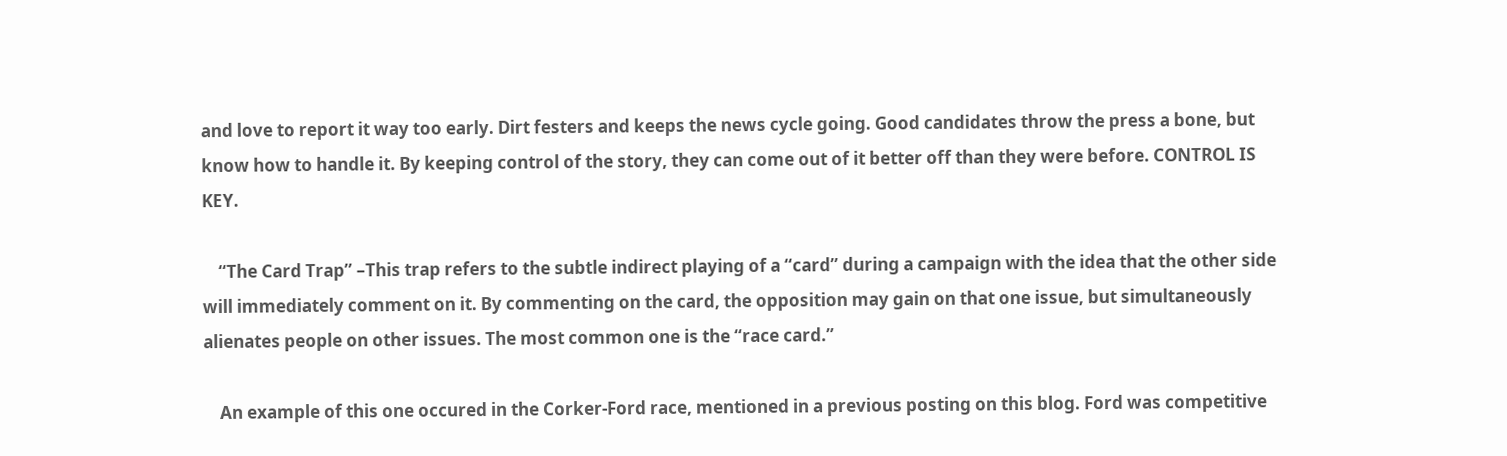and love to report it way too early. Dirt festers and keeps the news cycle going. Good candidates throw the press a bone, but know how to handle it. By keeping control of the story, they can come out of it better off than they were before. CONTROL IS KEY.

    “The Card Trap” –This trap refers to the subtle indirect playing of a “card” during a campaign with the idea that the other side will immediately comment on it. By commenting on the card, the opposition may gain on that one issue, but simultaneously alienates people on other issues. The most common one is the “race card.”

    An example of this one occured in the Corker-Ford race, mentioned in a previous posting on this blog. Ford was competitive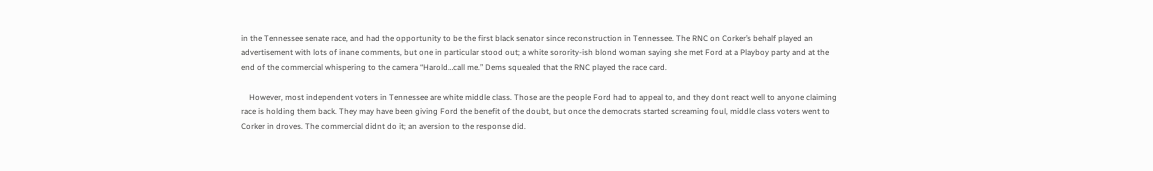in the Tennessee senate race, and had the opportunity to be the first black senator since reconstruction in Tennessee. The RNC on Corker’s behalf played an advertisement with lots of inane comments, but one in particular stood out; a white sorority-ish blond woman saying she met Ford at a Playboy party and at the end of the commercial whispering to the camera “Harold…call me.” Dems squealed that the RNC played the race card.

    However, most independent voters in Tennessee are white middle class. Those are the people Ford had to appeal to, and they dont react well to anyone claiming race is holding them back. They may have been giving Ford the benefit of the doubt, but once the democrats started screaming foul, middle class voters went to Corker in droves. The commercial didnt do it; an aversion to the response did.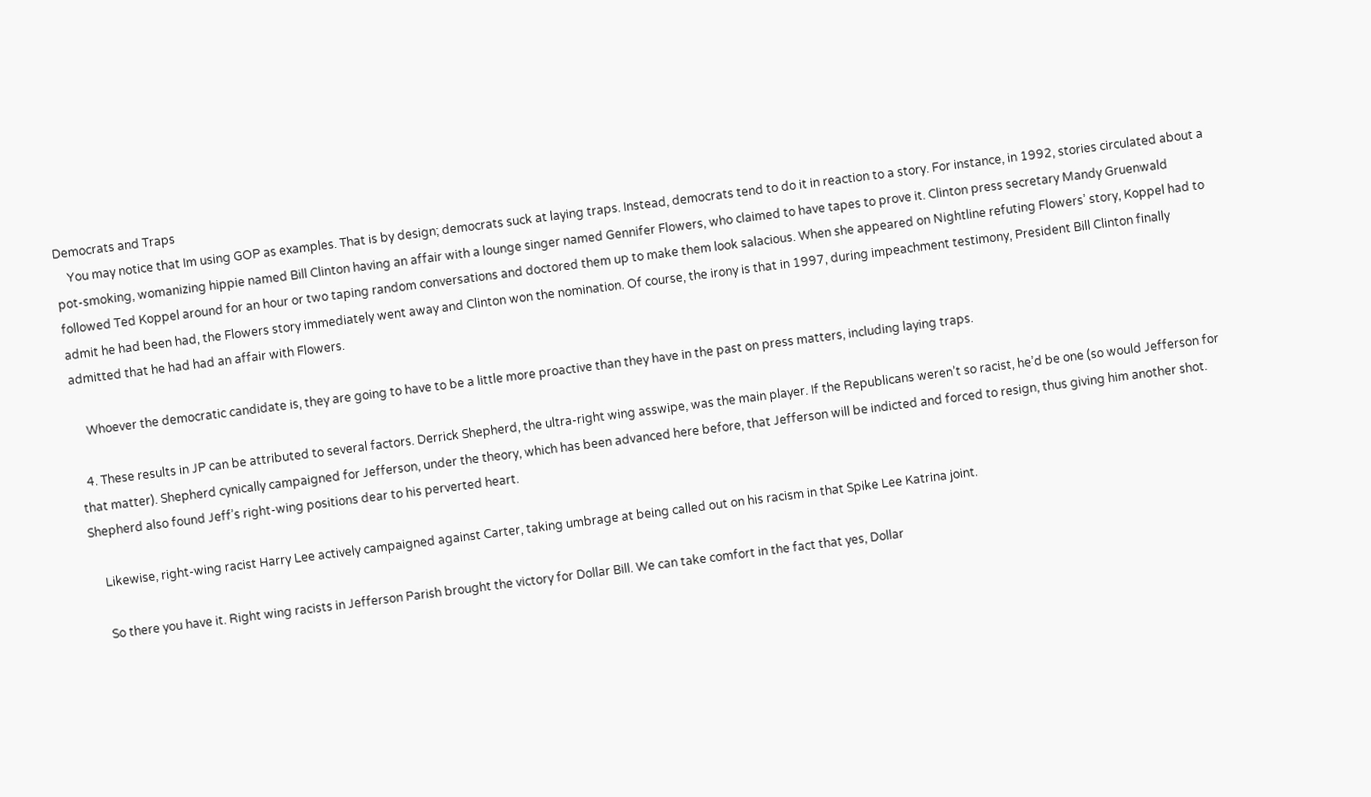Democrats and Traps
    You may notice that Im using GOP as examples. That is by design; democrats suck at laying traps. Instead, democrats tend to do it in reaction to a story. For instance, in 1992, stories circulated about a pot-smoking, womanizing hippie named Bill Clinton having an affair with a lounge singer named Gennifer Flowers, who claimed to have tapes to prove it. Clinton press secretary Mandy Gruenwald followed Ted Koppel around for an hour or two taping random conversations and doctored them up to make them look salacious. When she appeared on Nightline refuting Flowers’ story, Koppel had to admit he had been had, the Flowers story immediately went away and Clinton won the nomination. Of course, the irony is that in 1997, during impeachment testimony, President Bill Clinton finally admitted that he had had an affair with Flowers.

    Whoever the democratic candidate is, they are going to have to be a little more proactive than they have in the past on press matters, including laying traps.

  4. These results in JP can be attributed to several factors. Derrick Shepherd, the ultra-right wing asswipe, was the main player. If the Republicans weren’t so racist, he’d be one (so would Jefferson for that matter). Shepherd cynically campaigned for Jefferson, under the theory, which has been advanced here before, that Jefferson will be indicted and forced to resign, thus giving him another shot. Shepherd also found Jeff’s right-wing positions dear to his perverted heart.

    Likewise, right-wing racist Harry Lee actively campaigned against Carter, taking umbrage at being called out on his racism in that Spike Lee Katrina joint.

    So there you have it. Right wing racists in Jefferson Parish brought the victory for Dollar Bill. We can take comfort in the fact that yes, Dollar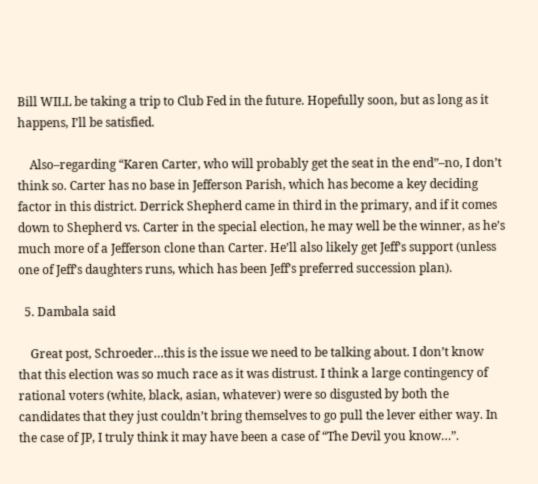Bill WILL be taking a trip to Club Fed in the future. Hopefully soon, but as long as it happens, I’ll be satisfied.

    Also–regarding “Karen Carter, who will probably get the seat in the end”–no, I don’t think so. Carter has no base in Jefferson Parish, which has become a key deciding factor in this district. Derrick Shepherd came in third in the primary, and if it comes down to Shepherd vs. Carter in the special election, he may well be the winner, as he’s much more of a Jefferson clone than Carter. He’ll also likely get Jeff’s support (unless one of Jeff’s daughters runs, which has been Jeff’s preferred succession plan).

  5. Dambala said

    Great post, Schroeder…this is the issue we need to be talking about. I don’t know that this election was so much race as it was distrust. I think a large contingency of rational voters (white, black, asian, whatever) were so disgusted by both the candidates that they just couldn’t bring themselves to go pull the lever either way. In the case of JP, I truly think it may have been a case of “The Devil you know…”.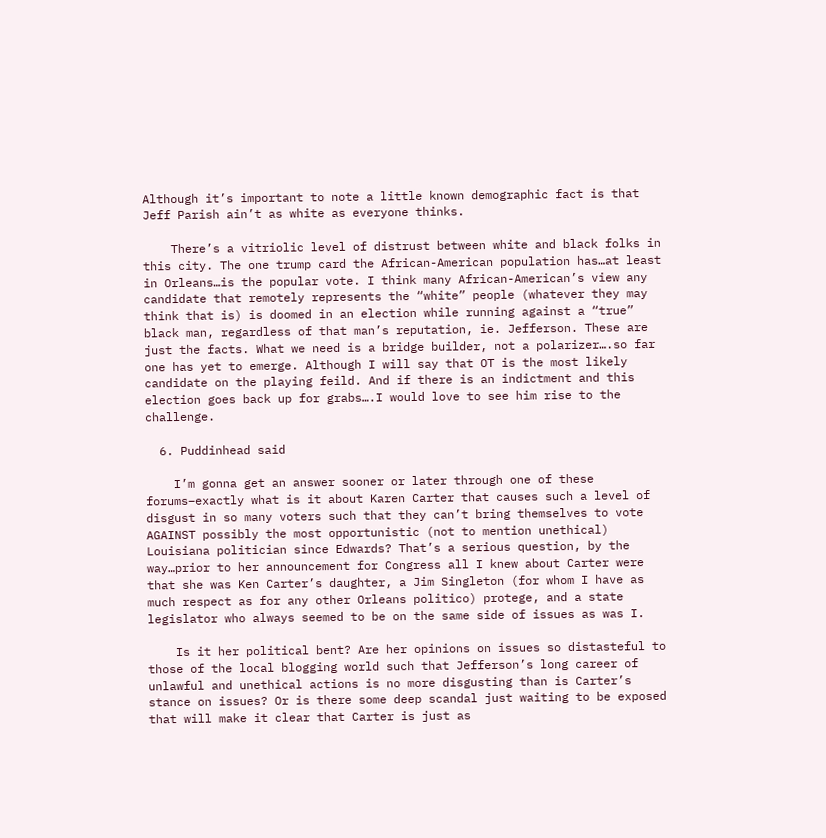Although it’s important to note a little known demographic fact is that Jeff Parish ain’t as white as everyone thinks.

    There’s a vitriolic level of distrust between white and black folks in this city. The one trump card the African-American population has…at least in Orleans…is the popular vote. I think many African-American’s view any candidate that remotely represents the “white” people (whatever they may think that is) is doomed in an election while running against a “true” black man, regardless of that man’s reputation, ie. Jefferson. These are just the facts. What we need is a bridge builder, not a polarizer….so far one has yet to emerge. Although I will say that OT is the most likely candidate on the playing feild. And if there is an indictment and this election goes back up for grabs….I would love to see him rise to the challenge.

  6. Puddinhead said

    I’m gonna get an answer sooner or later through one of these forums–exactly what is it about Karen Carter that causes such a level of disgust in so many voters such that they can’t bring themselves to vote AGAINST possibly the most opportunistic (not to mention unethical) Louisiana politician since Edwards? That’s a serious question, by the way…prior to her announcement for Congress all I knew about Carter were that she was Ken Carter’s daughter, a Jim Singleton (for whom I have as much respect as for any other Orleans politico) protege, and a state legislator who always seemed to be on the same side of issues as was I.

    Is it her political bent? Are her opinions on issues so distasteful to those of the local blogging world such that Jefferson’s long career of unlawful and unethical actions is no more disgusting than is Carter’s stance on issues? Or is there some deep scandal just waiting to be exposed that will make it clear that Carter is just as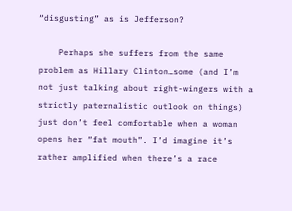“disgusting” as is Jefferson?

    Perhaps she suffers from the same problem as Hillary Clinton…some (and I’m not just talking about right-wingers with a strictly paternalistic outlook on things) just don’t feel comfortable when a woman opens her “fat mouth”. I’d imagine it’s rather amplified when there’s a race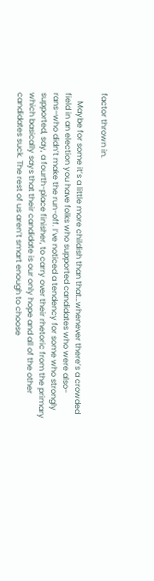factor thrown in.

    Maybe for some it’s a little more childish than that…whenever there’s a crowded field in an election you have folks who supported candidates who were also-rans–who didn’t make the run-off. I’ve noticed a tendency for some who strongly supported, say, a fourth-place finisher, to carry over their rhetoric from the primary which basically says that their candidate is our only hope and all of the other candidates suck. The rest of us aren’t smart enough to choose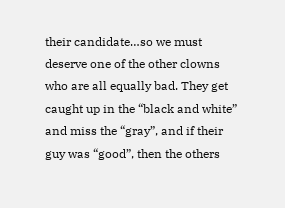their candidate…so we must deserve one of the other clowns who are all equally bad. They get caught up in the “black and white” and miss the “gray”, and if their guy was “good”, then the others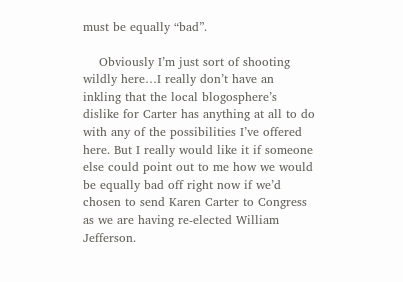must be equally “bad”.

    Obviously I’m just sort of shooting wildly here…I really don’t have an inkling that the local blogosphere’s dislike for Carter has anything at all to do with any of the possibilities I’ve offered here. But I really would like it if someone else could point out to me how we would be equally bad off right now if we’d chosen to send Karen Carter to Congress as we are having re-elected William Jefferson.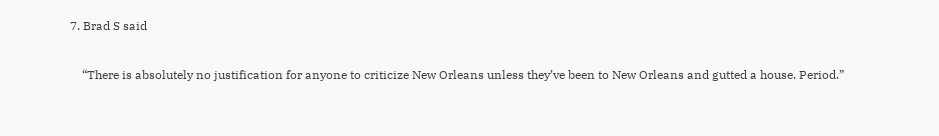7. Brad S said

    “There is absolutely no justification for anyone to criticize New Orleans unless they’ve been to New Orleans and gutted a house. Period.”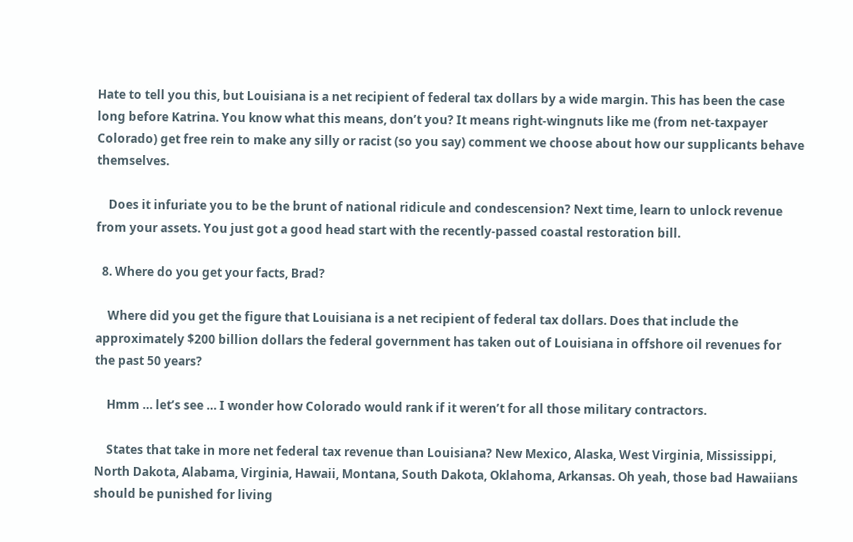Hate to tell you this, but Louisiana is a net recipient of federal tax dollars by a wide margin. This has been the case long before Katrina. You know what this means, don’t you? It means right-wingnuts like me (from net-taxpayer Colorado) get free rein to make any silly or racist (so you say) comment we choose about how our supplicants behave themselves.

    Does it infuriate you to be the brunt of national ridicule and condescension? Next time, learn to unlock revenue from your assets. You just got a good head start with the recently-passed coastal restoration bill.

  8. Where do you get your facts, Brad?

    Where did you get the figure that Louisiana is a net recipient of federal tax dollars. Does that include the approximately $200 billion dollars the federal government has taken out of Louisiana in offshore oil revenues for the past 50 years?

    Hmm … let’s see … I wonder how Colorado would rank if it weren’t for all those military contractors.

    States that take in more net federal tax revenue than Louisiana? New Mexico, Alaska, West Virginia, Mississippi, North Dakota, Alabama, Virginia, Hawaii, Montana, South Dakota, Oklahoma, Arkansas. Oh yeah, those bad Hawaiians should be punished for living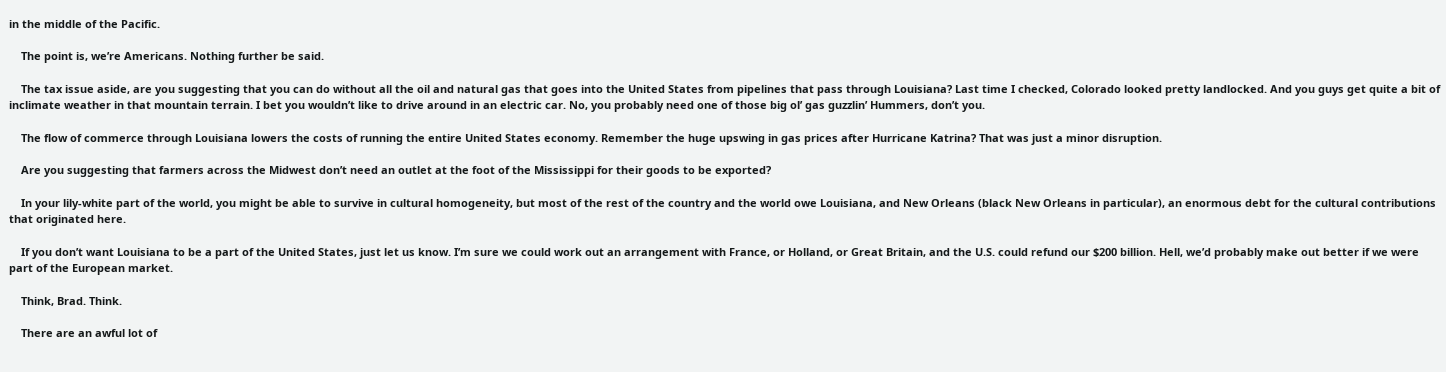in the middle of the Pacific.

    The point is, we’re Americans. Nothing further be said.

    The tax issue aside, are you suggesting that you can do without all the oil and natural gas that goes into the United States from pipelines that pass through Louisiana? Last time I checked, Colorado looked pretty landlocked. And you guys get quite a bit of inclimate weather in that mountain terrain. I bet you wouldn’t like to drive around in an electric car. No, you probably need one of those big ol’ gas guzzlin’ Hummers, don’t you.

    The flow of commerce through Louisiana lowers the costs of running the entire United States economy. Remember the huge upswing in gas prices after Hurricane Katrina? That was just a minor disruption.

    Are you suggesting that farmers across the Midwest don’t need an outlet at the foot of the Mississippi for their goods to be exported?

    In your lily-white part of the world, you might be able to survive in cultural homogeneity, but most of the rest of the country and the world owe Louisiana, and New Orleans (black New Orleans in particular), an enormous debt for the cultural contributions that originated here.

    If you don’t want Louisiana to be a part of the United States, just let us know. I’m sure we could work out an arrangement with France, or Holland, or Great Britain, and the U.S. could refund our $200 billion. Hell, we’d probably make out better if we were part of the European market.

    Think, Brad. Think.

    There are an awful lot of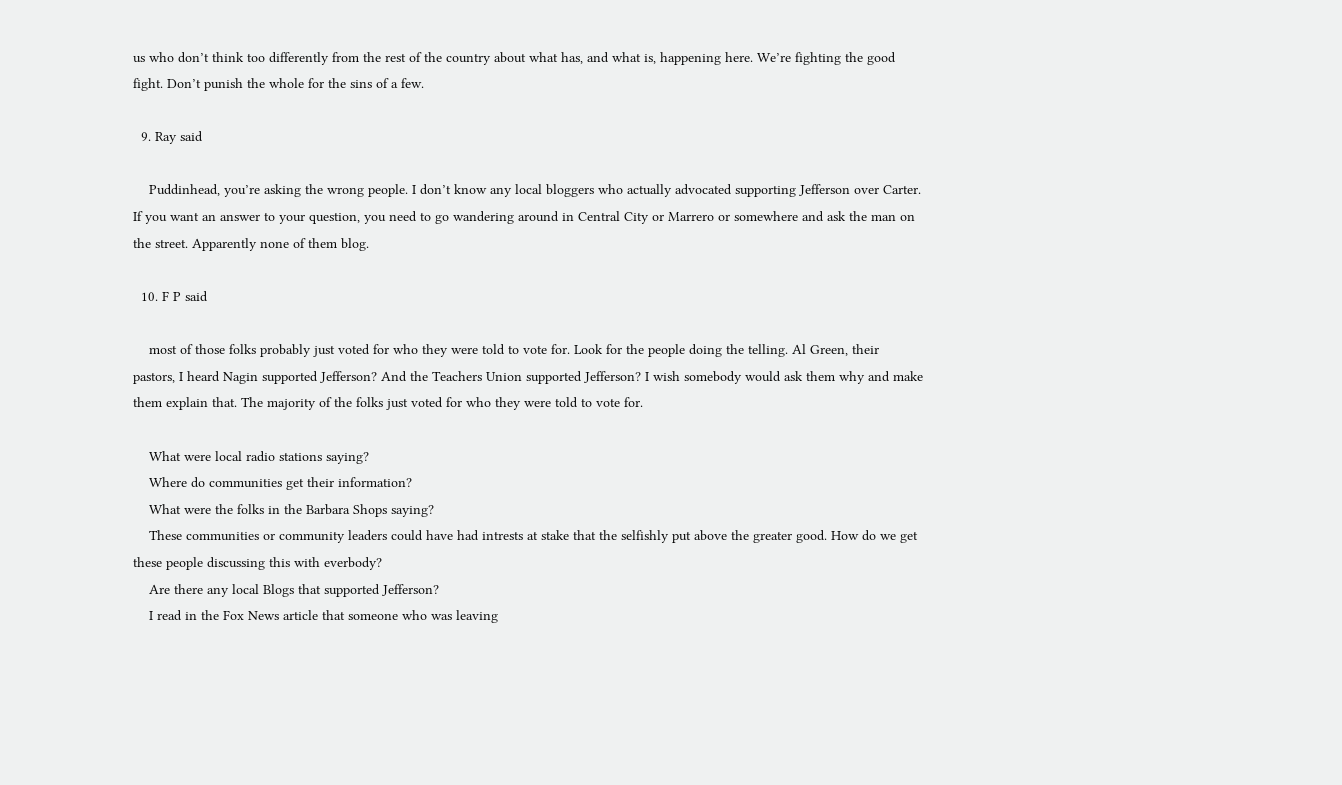us who don’t think too differently from the rest of the country about what has, and what is, happening here. We’re fighting the good fight. Don’t punish the whole for the sins of a few.

  9. Ray said

    Puddinhead, you’re asking the wrong people. I don’t know any local bloggers who actually advocated supporting Jefferson over Carter. If you want an answer to your question, you need to go wandering around in Central City or Marrero or somewhere and ask the man on the street. Apparently none of them blog.

  10. F P said

    most of those folks probably just voted for who they were told to vote for. Look for the people doing the telling. Al Green, their pastors, I heard Nagin supported Jefferson? And the Teachers Union supported Jefferson? I wish somebody would ask them why and make them explain that. The majority of the folks just voted for who they were told to vote for.

    What were local radio stations saying?
    Where do communities get their information?
    What were the folks in the Barbara Shops saying?
    These communities or community leaders could have had intrests at stake that the selfishly put above the greater good. How do we get these people discussing this with everbody?
    Are there any local Blogs that supported Jefferson?
    I read in the Fox News article that someone who was leaving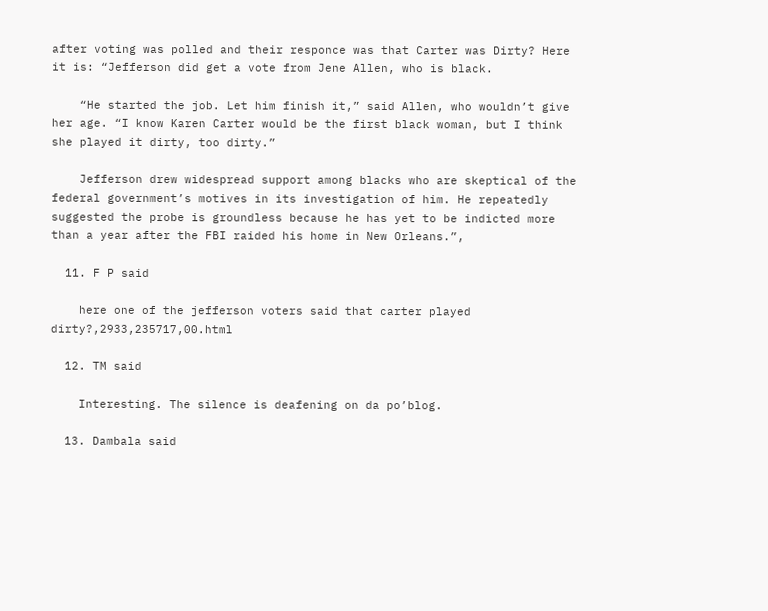after voting was polled and their responce was that Carter was Dirty? Here it is: “Jefferson did get a vote from Jene Allen, who is black.

    “He started the job. Let him finish it,” said Allen, who wouldn’t give her age. “I know Karen Carter would be the first black woman, but I think she played it dirty, too dirty.”

    Jefferson drew widespread support among blacks who are skeptical of the federal government’s motives in its investigation of him. He repeatedly suggested the probe is groundless because he has yet to be indicted more than a year after the FBI raided his home in New Orleans.”,

  11. F P said

    here one of the jefferson voters said that carter played dirty?,2933,235717,00.html

  12. TM said

    Interesting. The silence is deafening on da po’blog.

  13. Dambala said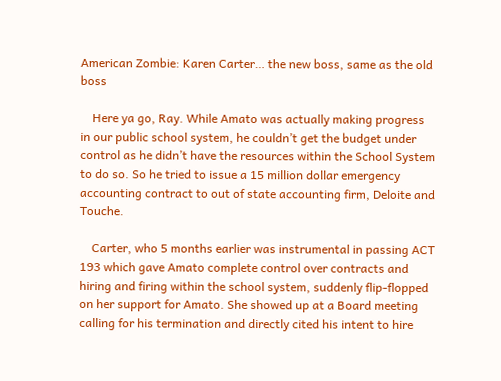American Zombie: Karen Carter… the new boss, same as the old boss

    Here ya go, Ray. While Amato was actually making progress in our public school system, he couldn’t get the budget under control as he didn’t have the resources within the School System to do so. So he tried to issue a 15 million dollar emergency accounting contract to out of state accounting firm, Deloite and Touche.

    Carter, who 5 months earlier was instrumental in passing ACT 193 which gave Amato complete control over contracts and hiring and firing within the school system, suddenly flip-flopped on her support for Amato. She showed up at a Board meeting calling for his termination and directly cited his intent to hire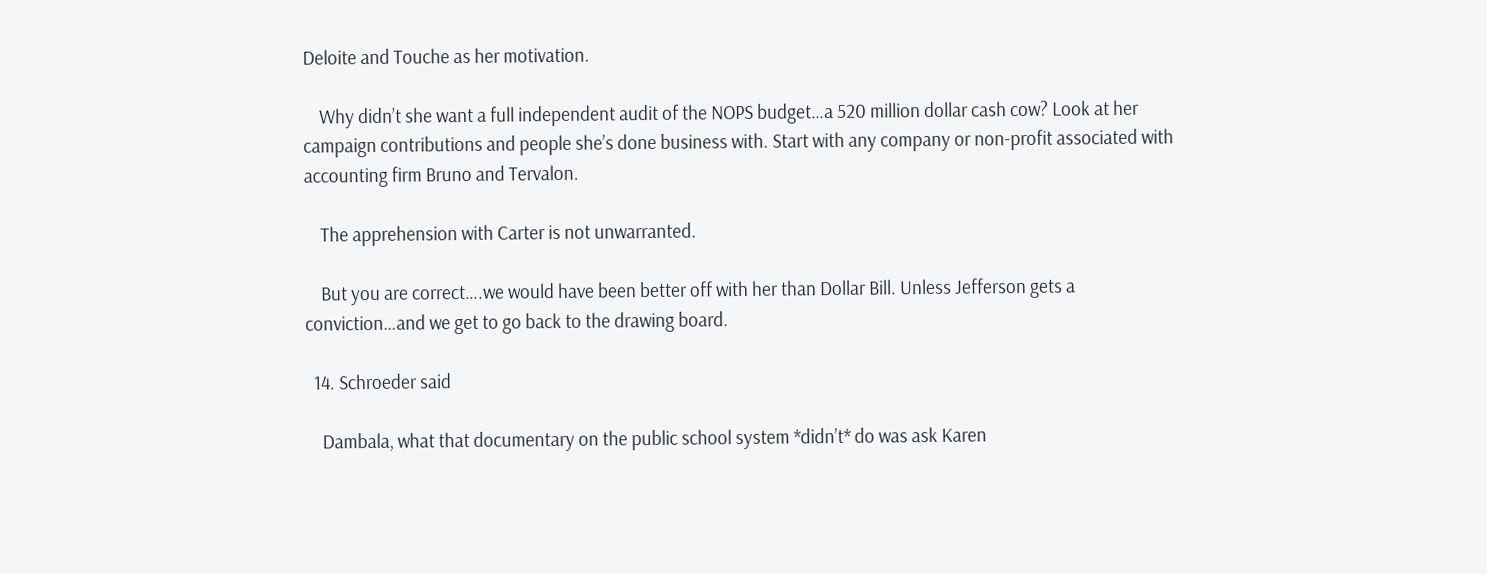Deloite and Touche as her motivation.

    Why didn’t she want a full independent audit of the NOPS budget…a 520 million dollar cash cow? Look at her campaign contributions and people she’s done business with. Start with any company or non-profit associated with accounting firm Bruno and Tervalon.

    The apprehension with Carter is not unwarranted.

    But you are correct….we would have been better off with her than Dollar Bill. Unless Jefferson gets a conviction…and we get to go back to the drawing board.

  14. Schroeder said

    Dambala, what that documentary on the public school system *didn’t* do was ask Karen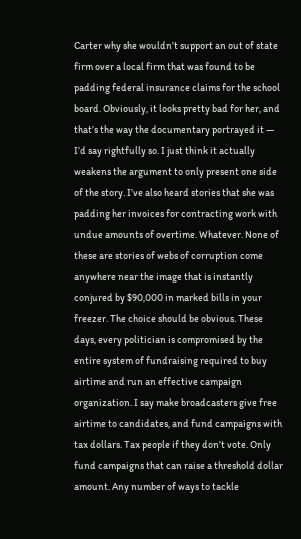Carter why she wouldn’t support an out of state firm over a local firm that was found to be padding federal insurance claims for the school board. Obviously, it looks pretty bad for her, and that’s the way the documentary portrayed it — I’d say rightfully so. I just think it actually weakens the argument to only present one side of the story. I’ve also heard stories that she was padding her invoices for contracting work with undue amounts of overtime. Whatever. None of these are stories of webs of corruption come anywhere near the image that is instantly conjured by $90,000 in marked bills in your freezer. The choice should be obvious. These days, every politician is compromised by the entire system of fundraising required to buy airtime and run an effective campaign organization. I say make broadcasters give free airtime to candidates, and fund campaigns with tax dollars. Tax people if they don’t vote. Only fund campaigns that can raise a threshold dollar amount. Any number of ways to tackle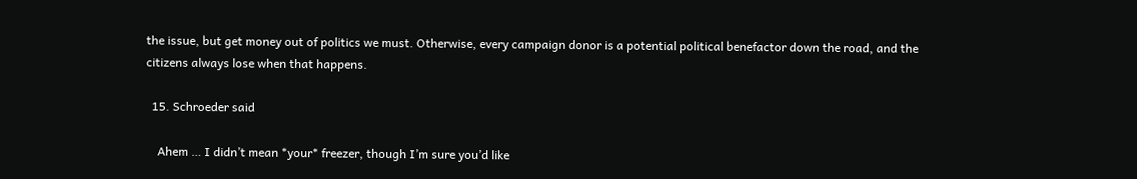the issue, but get money out of politics we must. Otherwise, every campaign donor is a potential political benefactor down the road, and the citizens always lose when that happens.

  15. Schroeder said

    Ahem … I didn’t mean *your* freezer, though I’m sure you’d like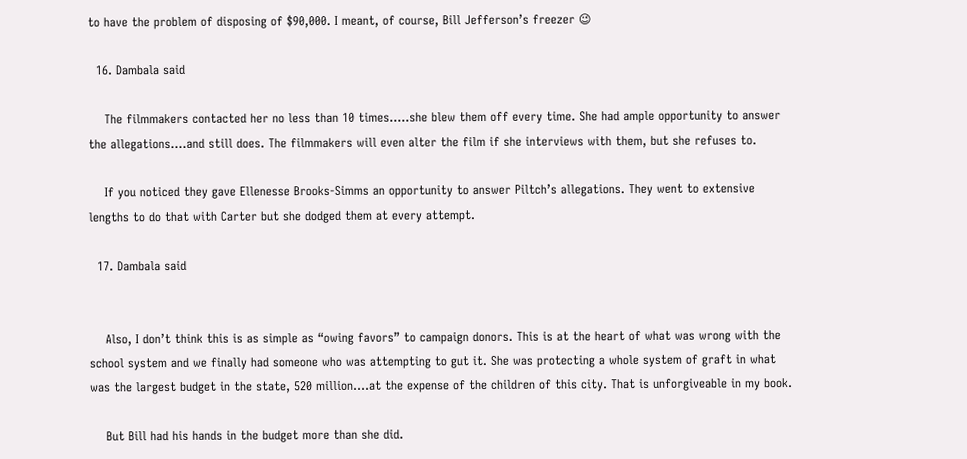to have the problem of disposing of $90,000. I meant, of course, Bill Jefferson’s freezer 😉

  16. Dambala said

    The filmmakers contacted her no less than 10 times…..she blew them off every time. She had ample opportunity to answer the allegations….and still does. The filmmakers will even alter the film if she interviews with them, but she refuses to.

    If you noticed they gave Ellenesse Brooks-Simms an opportunity to answer Piltch’s allegations. They went to extensive lengths to do that with Carter but she dodged them at every attempt.

  17. Dambala said


    Also, I don’t think this is as simple as “owing favors” to campaign donors. This is at the heart of what was wrong with the school system and we finally had someone who was attempting to gut it. She was protecting a whole system of graft in what was the largest budget in the state, 520 million….at the expense of the children of this city. That is unforgiveable in my book.

    But Bill had his hands in the budget more than she did.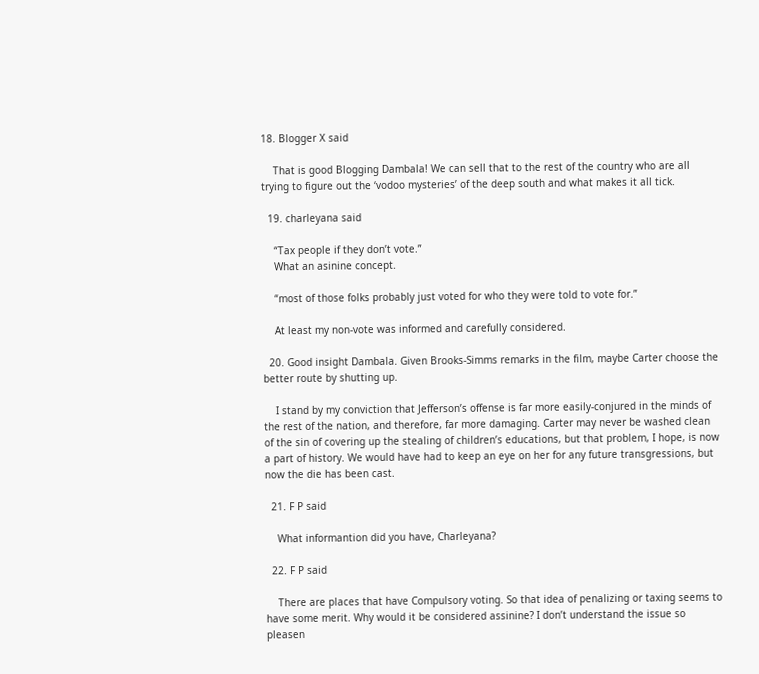18. Blogger X said

    That is good Blogging Dambala! We can sell that to the rest of the country who are all trying to figure out the ‘vodoo mysteries’ of the deep south and what makes it all tick.

  19. charleyana said

    “Tax people if they don’t vote.”
    What an asinine concept.

    “most of those folks probably just voted for who they were told to vote for.”

    At least my non-vote was informed and carefully considered.

  20. Good insight Dambala. Given Brooks-Simms remarks in the film, maybe Carter choose the better route by shutting up.

    I stand by my conviction that Jefferson’s offense is far more easily-conjured in the minds of the rest of the nation, and therefore, far more damaging. Carter may never be washed clean of the sin of covering up the stealing of children’s educations, but that problem, I hope, is now a part of history. We would have had to keep an eye on her for any future transgressions, but now the die has been cast.

  21. F P said

    What informantion did you have, Charleyana?

  22. F P said

    There are places that have Compulsory voting. So that idea of penalizing or taxing seems to have some merit. Why would it be considered assinine? I don’t understand the issue so pleasen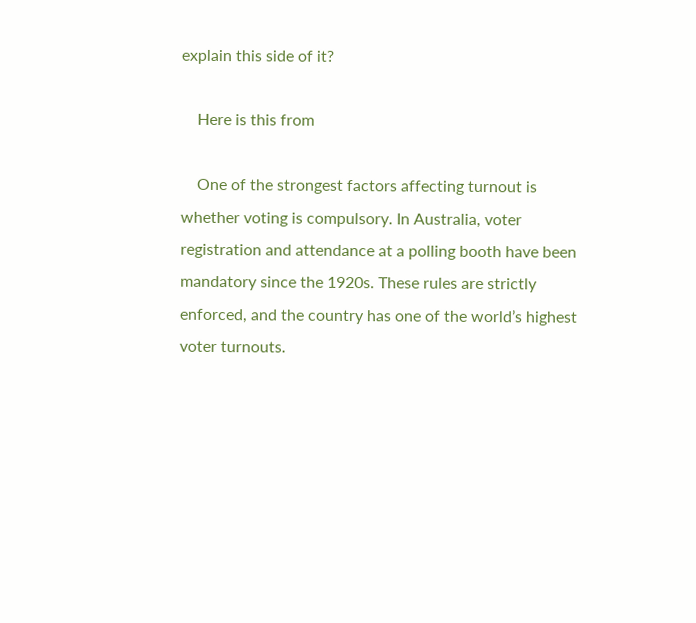explain this side of it?

    Here is this from

    One of the strongest factors affecting turnout is whether voting is compulsory. In Australia, voter registration and attendance at a polling booth have been mandatory since the 1920s. These rules are strictly enforced, and the country has one of the world’s highest voter turnouts.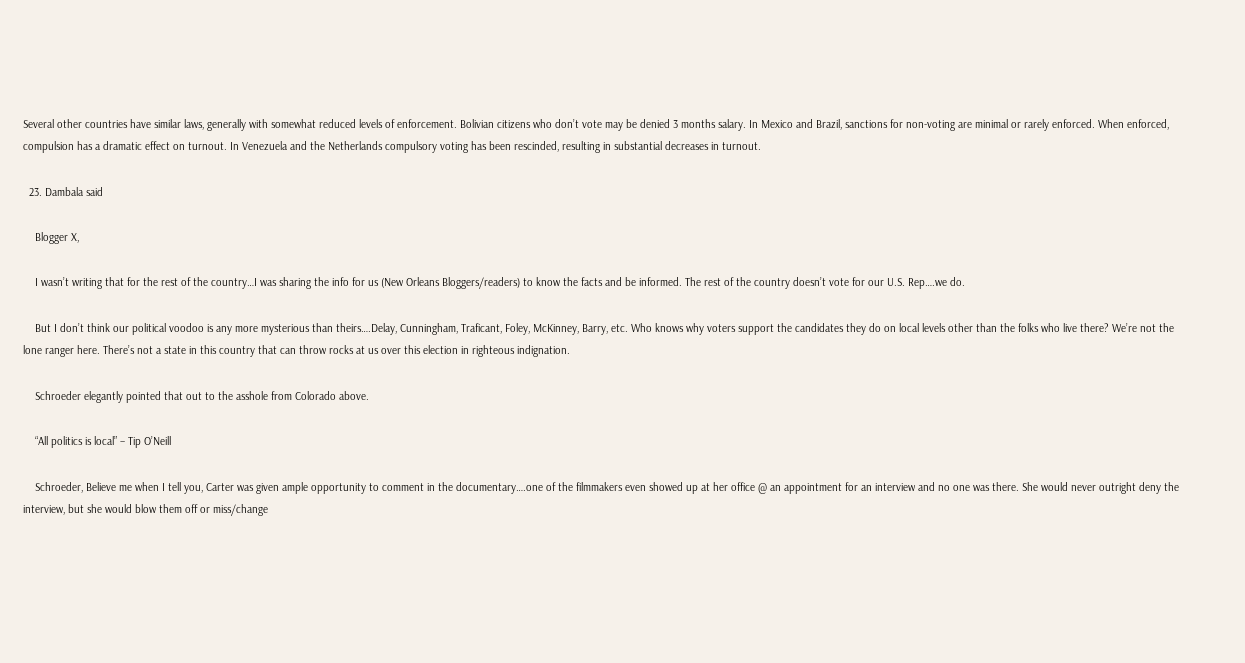Several other countries have similar laws, generally with somewhat reduced levels of enforcement. Bolivian citizens who don’t vote may be denied 3 months salary. In Mexico and Brazil, sanctions for non-voting are minimal or rarely enforced. When enforced, compulsion has a dramatic effect on turnout. In Venezuela and the Netherlands compulsory voting has been rescinded, resulting in substantial decreases in turnout.

  23. Dambala said

    Blogger X,

    I wasn’t writing that for the rest of the country…I was sharing the info for us (New Orleans Bloggers/readers) to know the facts and be informed. The rest of the country doesn’t vote for our U.S. Rep….we do.

    But I don’t think our political voodoo is any more mysterious than theirs….Delay, Cunningham, Traficant, Foley, McKinney, Barry, etc. Who knows why voters support the candidates they do on local levels other than the folks who live there? We’re not the lone ranger here. There’s not a state in this country that can throw rocks at us over this election in righteous indignation.

    Schroeder elegantly pointed that out to the asshole from Colorado above.

    “All politics is local” – Tip O’Neill

    Schroeder, Believe me when I tell you, Carter was given ample opportunity to comment in the documentary….one of the filmmakers even showed up at her office @ an appointment for an interview and no one was there. She would never outright deny the interview, but she would blow them off or miss/change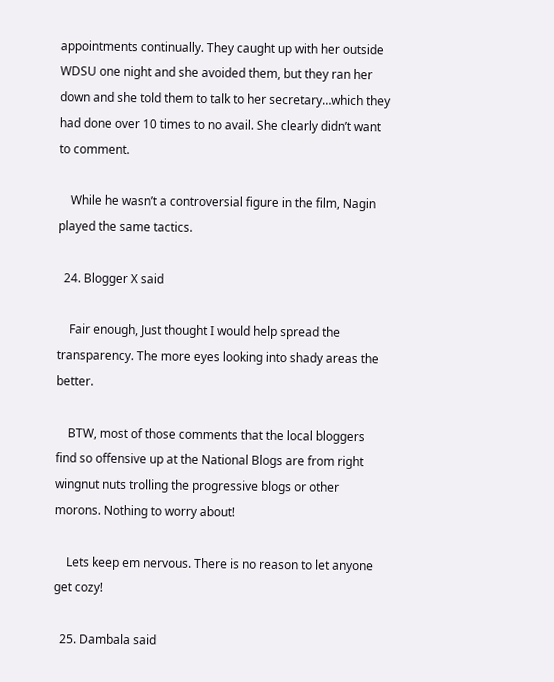appointments continually. They caught up with her outside WDSU one night and she avoided them, but they ran her down and she told them to talk to her secretary…which they had done over 10 times to no avail. She clearly didn’t want to comment.

    While he wasn’t a controversial figure in the film, Nagin played the same tactics.

  24. Blogger X said

    Fair enough, Just thought I would help spread the transparency. The more eyes looking into shady areas the better.

    BTW, most of those comments that the local bloggers find so offensive up at the National Blogs are from right wingnut nuts trolling the progressive blogs or other morons. Nothing to worry about!

    Lets keep em nervous. There is no reason to let anyone get cozy!

  25. Dambala said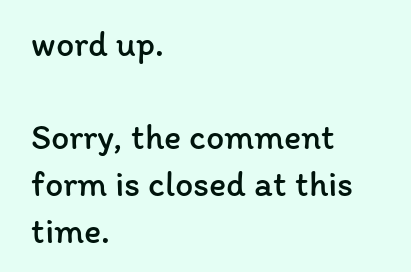word up.

Sorry, the comment form is closed at this time.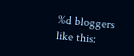%d bloggers like this: